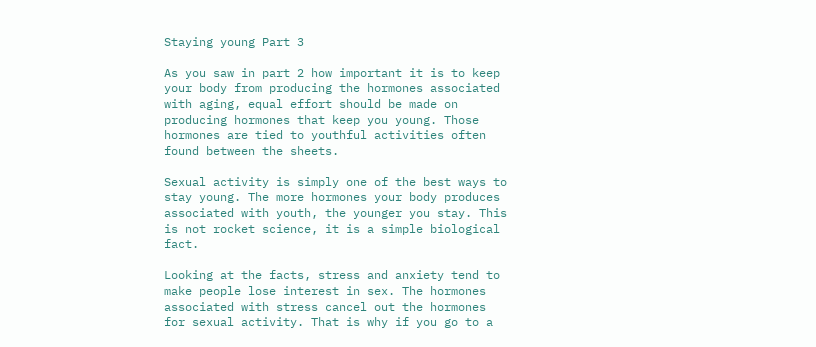Staying young Part 3

As you saw in part 2 how important it is to keep your body from producing the hormones associated with aging, equal effort should be made on producing hormones that keep you young. Those hormones are tied to youthful activities often found between the sheets.

Sexual activity is simply one of the best ways to stay young. The more hormones your body produces associated with youth, the younger you stay. This is not rocket science, it is a simple biological fact.

Looking at the facts, stress and anxiety tend to make people lose interest in sex. The hormones associated with stress cancel out the hormones for sexual activity. That is why if you go to a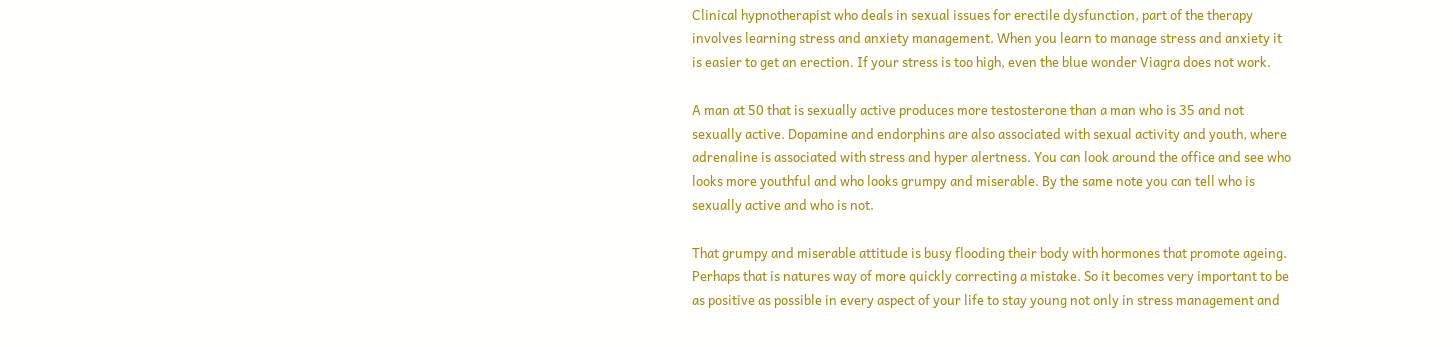Clinical hypnotherapist who deals in sexual issues for erectile dysfunction, part of the therapy involves learning stress and anxiety management. When you learn to manage stress and anxiety it is easier to get an erection. If your stress is too high, even the blue wonder Viagra does not work.

A man at 50 that is sexually active produces more testosterone than a man who is 35 and not sexually active. Dopamine and endorphins are also associated with sexual activity and youth, where adrenaline is associated with stress and hyper alertness. You can look around the office and see who looks more youthful and who looks grumpy and miserable. By the same note you can tell who is sexually active and who is not.

That grumpy and miserable attitude is busy flooding their body with hormones that promote ageing. Perhaps that is natures way of more quickly correcting a mistake. So it becomes very important to be as positive as possible in every aspect of your life to stay young not only in stress management and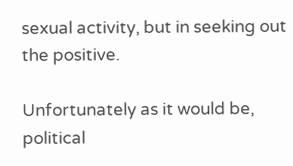sexual activity, but in seeking out the positive.

Unfortunately as it would be, political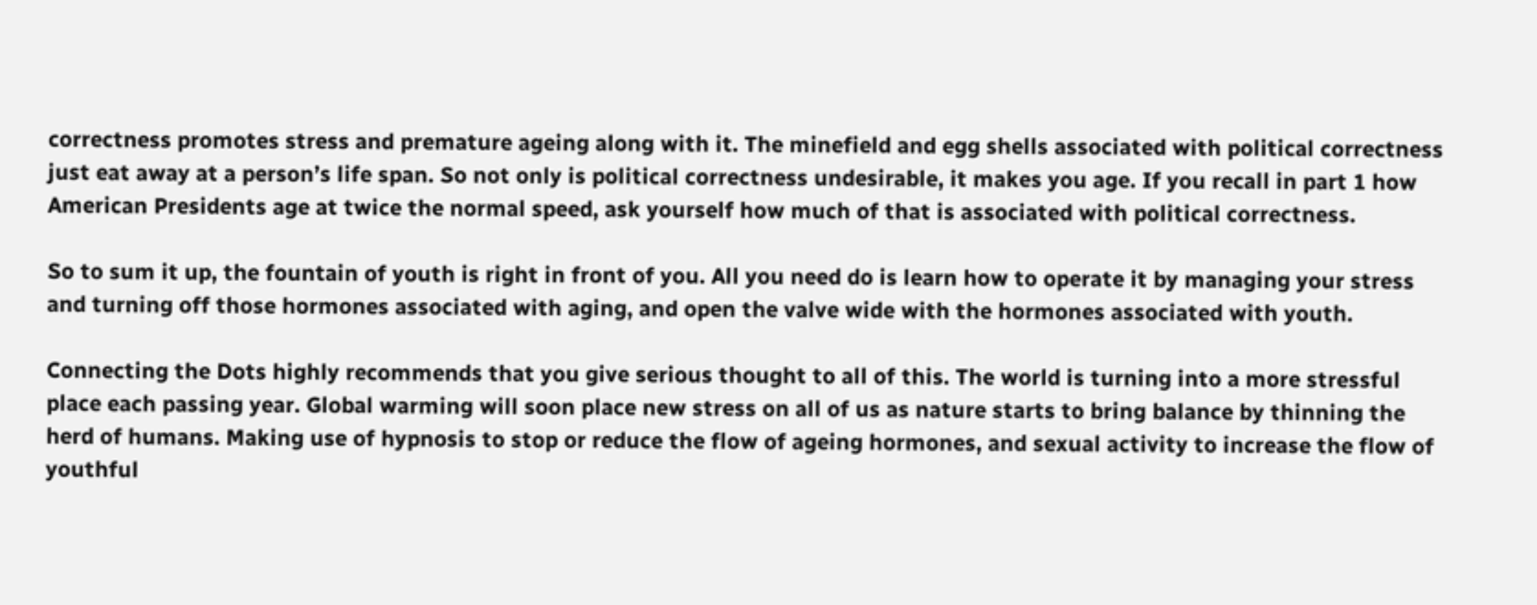correctness promotes stress and premature ageing along with it. The minefield and egg shells associated with political correctness just eat away at a person’s life span. So not only is political correctness undesirable, it makes you age. If you recall in part 1 how American Presidents age at twice the normal speed, ask yourself how much of that is associated with political correctness.

So to sum it up, the fountain of youth is right in front of you. All you need do is learn how to operate it by managing your stress and turning off those hormones associated with aging, and open the valve wide with the hormones associated with youth.

Connecting the Dots highly recommends that you give serious thought to all of this. The world is turning into a more stressful place each passing year. Global warming will soon place new stress on all of us as nature starts to bring balance by thinning the herd of humans. Making use of hypnosis to stop or reduce the flow of ageing hormones, and sexual activity to increase the flow of youthful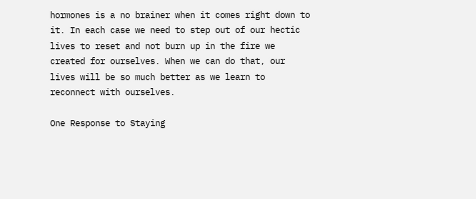hormones is a no brainer when it comes right down to it. In each case we need to step out of our hectic lives to reset and not burn up in the fire we created for ourselves. When we can do that, our lives will be so much better as we learn to reconnect with ourselves.

One Response to Staying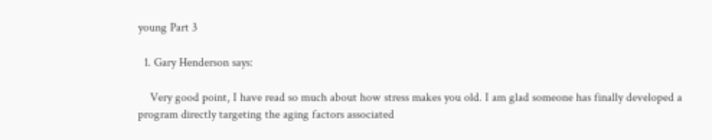young Part 3

  1. Gary Henderson says:

    Very good point, I have read so much about how stress makes you old. I am glad someone has finally developed a program directly targeting the aging factors associated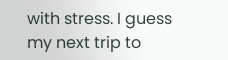with stress. I guess my next trip to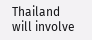Thailand will involve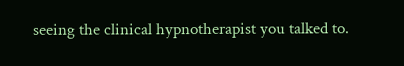seeing the clinical hypnotherapist you talked to.